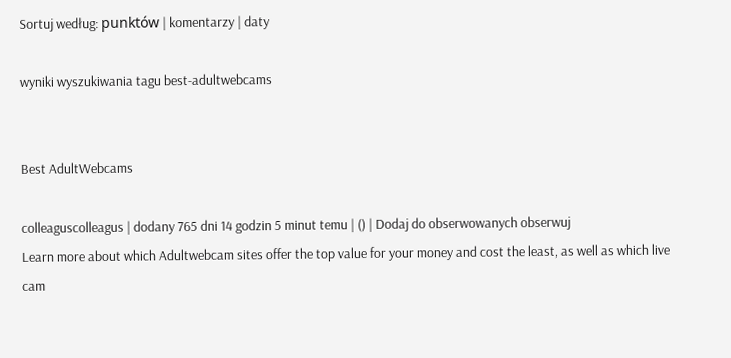Sortuj według: punktów | komentarzy | daty

wyniki wyszukiwania tagu best-adultwebcams


Best AdultWebcams

colleaguscolleagus | dodany 765 dni 14 godzin 5 minut temu | () | Dodaj do obserwowanych obserwuj
Learn more about which Adultwebcam sites offer the top value for your money and cost the least, as well as which live cam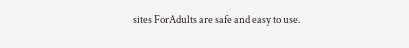sites ForAdults are safe and easy to use.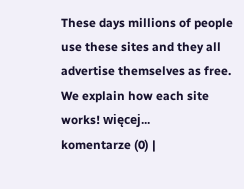These days millions of people use these sites and they all advertise themselves as free. We explain how each site works! więcej...
komentarze (0) |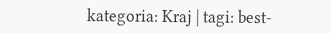kategoria: Kraj | tagi: best-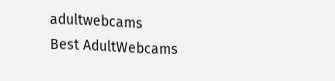adultwebcams
Best AdultWebcams